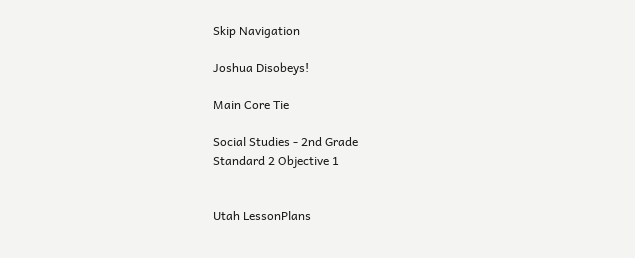Skip Navigation

Joshua Disobeys!

Main Core Tie

Social Studies - 2nd Grade
Standard 2 Objective 1


Utah LessonPlans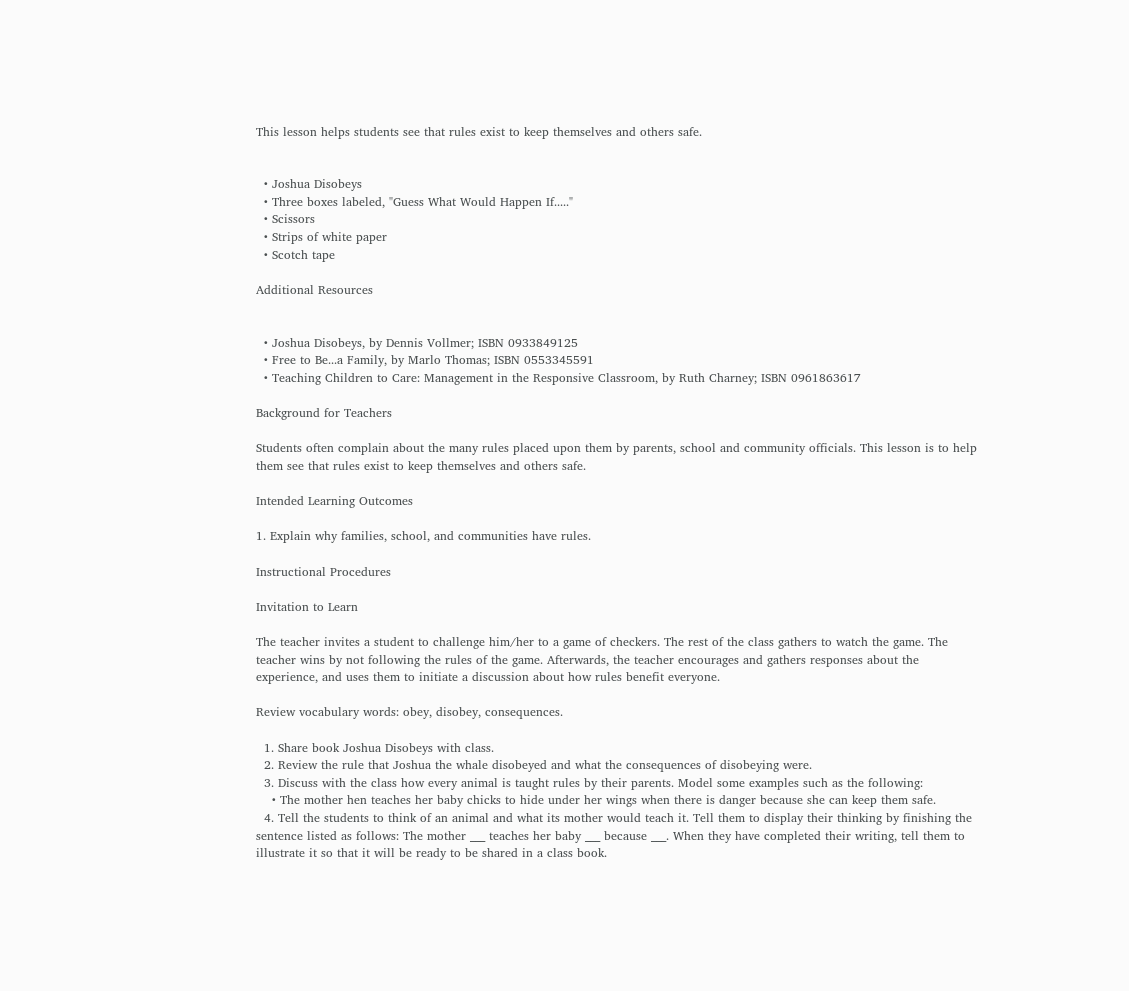This lesson helps students see that rules exist to keep themselves and others safe.


  • Joshua Disobeys
  • Three boxes labeled, "Guess What Would Happen If....."
  • Scissors
  • Strips of white paper
  • Scotch tape

Additional Resources


  • Joshua Disobeys, by Dennis Vollmer; ISBN 0933849125
  • Free to Be...a Family, by Marlo Thomas; ISBN 0553345591
  • Teaching Children to Care: Management in the Responsive Classroom, by Ruth Charney; ISBN 0961863617

Background for Teachers

Students often complain about the many rules placed upon them by parents, school and community officials. This lesson is to help them see that rules exist to keep themselves and others safe.

Intended Learning Outcomes

1. Explain why families, school, and communities have rules.

Instructional Procedures

Invitation to Learn

The teacher invites a student to challenge him/her to a game of checkers. The rest of the class gathers to watch the game. The teacher wins by not following the rules of the game. Afterwards, the teacher encourages and gathers responses about the experience, and uses them to initiate a discussion about how rules benefit everyone.

Review vocabulary words: obey, disobey, consequences.

  1. Share book Joshua Disobeys with class.
  2. Review the rule that Joshua the whale disobeyed and what the consequences of disobeying were.
  3. Discuss with the class how every animal is taught rules by their parents. Model some examples such as the following:
    • The mother hen teaches her baby chicks to hide under her wings when there is danger because she can keep them safe.
  4. Tell the students to think of an animal and what its mother would teach it. Tell them to display their thinking by finishing the sentence listed as follows: The mother ___ teaches her baby ___ because ___. When they have completed their writing, tell them to illustrate it so that it will be ready to be shared in a class book.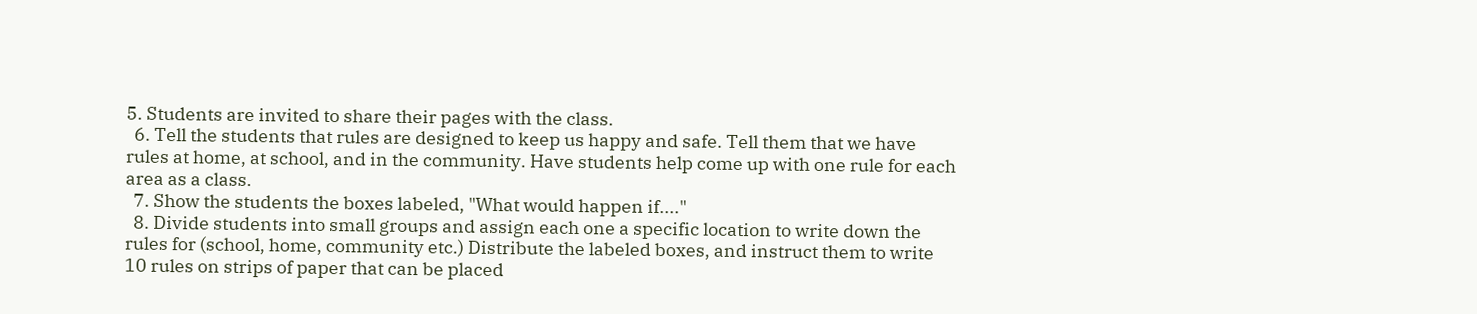5. Students are invited to share their pages with the class.
  6. Tell the students that rules are designed to keep us happy and safe. Tell them that we have rules at home, at school, and in the community. Have students help come up with one rule for each area as a class.
  7. Show the students the boxes labeled, "What would happen if...."
  8. Divide students into small groups and assign each one a specific location to write down the rules for (school, home, community etc.) Distribute the labeled boxes, and instruct them to write 10 rules on strips of paper that can be placed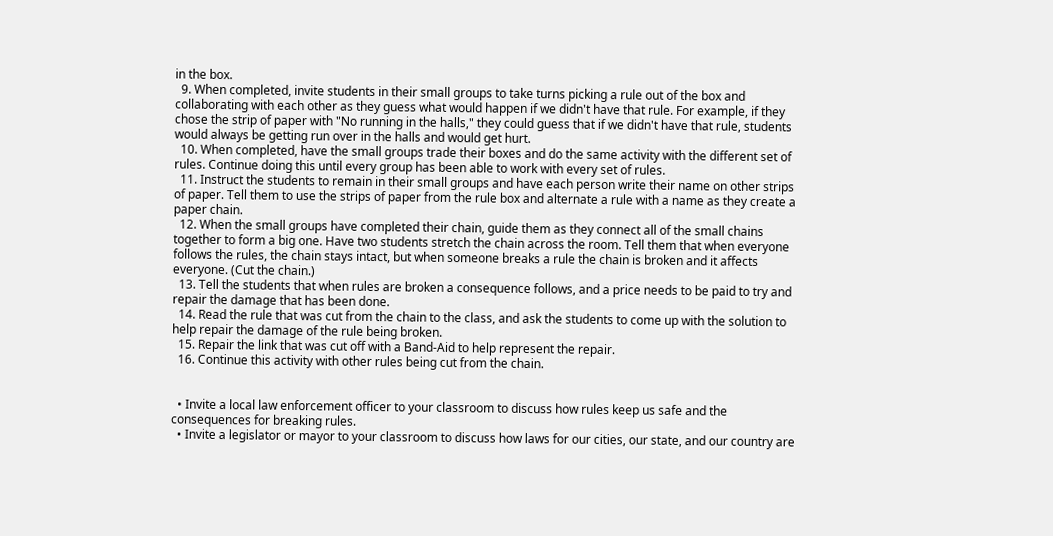in the box.
  9. When completed, invite students in their small groups to take turns picking a rule out of the box and collaborating with each other as they guess what would happen if we didn't have that rule. For example, if they chose the strip of paper with "No running in the halls," they could guess that if we didn't have that rule, students would always be getting run over in the halls and would get hurt.
  10. When completed, have the small groups trade their boxes and do the same activity with the different set of rules. Continue doing this until every group has been able to work with every set of rules.
  11. Instruct the students to remain in their small groups and have each person write their name on other strips of paper. Tell them to use the strips of paper from the rule box and alternate a rule with a name as they create a paper chain.
  12. When the small groups have completed their chain, guide them as they connect all of the small chains together to form a big one. Have two students stretch the chain across the room. Tell them that when everyone follows the rules, the chain stays intact, but when someone breaks a rule the chain is broken and it affects everyone. (Cut the chain.)
  13. Tell the students that when rules are broken a consequence follows, and a price needs to be paid to try and repair the damage that has been done.
  14. Read the rule that was cut from the chain to the class, and ask the students to come up with the solution to help repair the damage of the rule being broken.
  15. Repair the link that was cut off with a Band-Aid to help represent the repair.
  16. Continue this activity with other rules being cut from the chain.


  • Invite a local law enforcement officer to your classroom to discuss how rules keep us safe and the consequences for breaking rules.
  • Invite a legislator or mayor to your classroom to discuss how laws for our cities, our state, and our country are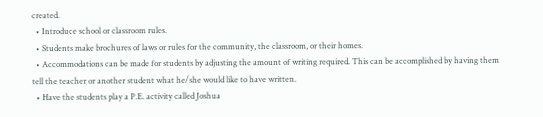created.
  • Introduce school or classroom rules.
  • Students make brochures of laws or rules for the community, the classroom, or their homes.
  • Accommodations can be made for students by adjusting the amount of writing required. This can be accomplished by having them tell the teacher or another student what he/she would like to have written.
  • Have the students play a P.E. activity called Joshua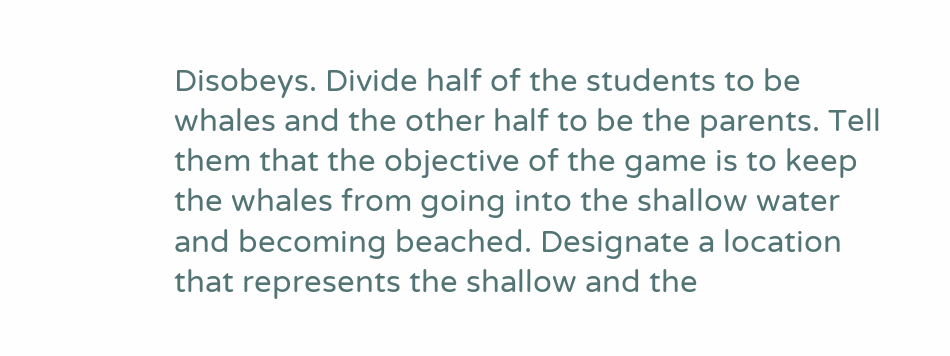Disobeys. Divide half of the students to be whales and the other half to be the parents. Tell them that the objective of the game is to keep the whales from going into the shallow water and becoming beached. Designate a location that represents the shallow and the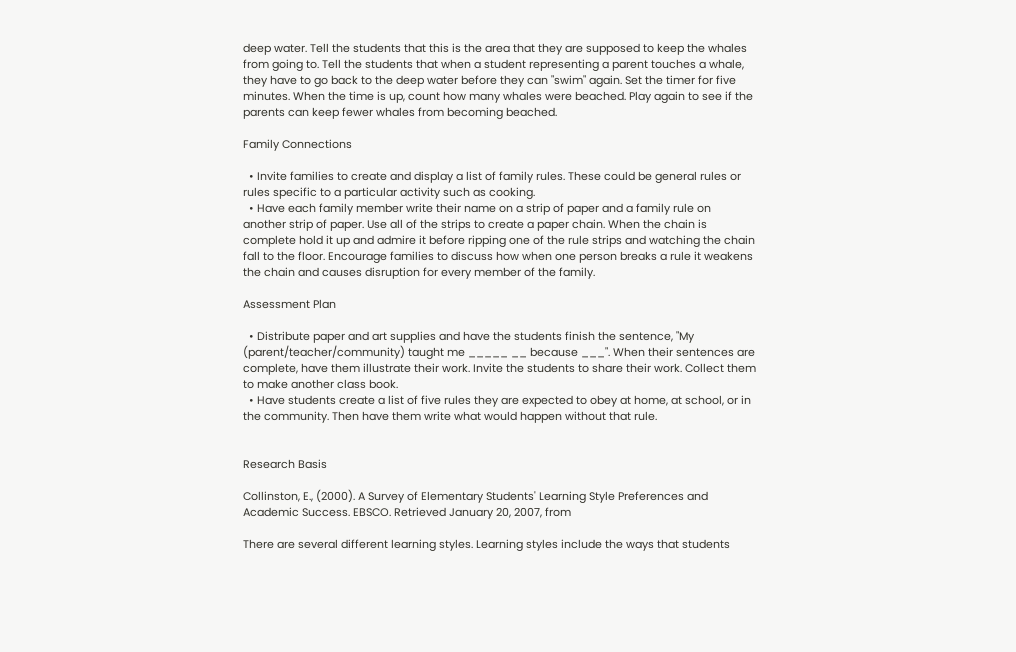deep water. Tell the students that this is the area that they are supposed to keep the whales from going to. Tell the students that when a student representing a parent touches a whale, they have to go back to the deep water before they can "swim" again. Set the timer for five minutes. When the time is up, count how many whales were beached. Play again to see if the parents can keep fewer whales from becoming beached.

Family Connections

  • Invite families to create and display a list of family rules. These could be general rules or rules specific to a particular activity such as cooking.
  • Have each family member write their name on a strip of paper and a family rule on another strip of paper. Use all of the strips to create a paper chain. When the chain is complete hold it up and admire it before ripping one of the rule strips and watching the chain fall to the floor. Encourage families to discuss how when one person breaks a rule it weakens the chain and causes disruption for every member of the family.

Assessment Plan

  • Distribute paper and art supplies and have the students finish the sentence, "My (parent/teacher/community) taught me _____ __ because ___". When their sentences are complete, have them illustrate their work. Invite the students to share their work. Collect them to make another class book.
  • Have students create a list of five rules they are expected to obey at home, at school, or in the community. Then have them write what would happen without that rule.


Research Basis

Collinston, E., (2000). A Survey of Elementary Students' Learning Style Preferences and Academic Success. EBSCO. Retrieved January 20, 2007, from

There are several different learning styles. Learning styles include the ways that students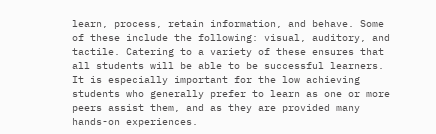learn, process, retain information, and behave. Some of these include the following: visual, auditory, and tactile. Catering to a variety of these ensures that all students will be able to be successful learners. It is especially important for the low achieving students who generally prefer to learn as one or more peers assist them, and as they are provided many hands-on experiences.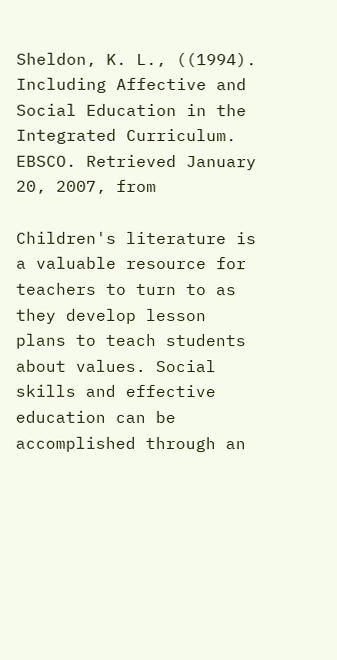Sheldon, K. L., ((1994). Including Affective and Social Education in the Integrated Curriculum. EBSCO. Retrieved January 20, 2007, from

Children's literature is a valuable resource for teachers to turn to as they develop lesson plans to teach students about values. Social skills and effective education can be accomplished through an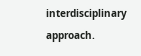interdisciplinary approach.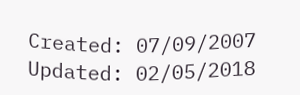Created: 07/09/2007
Updated: 02/05/2018